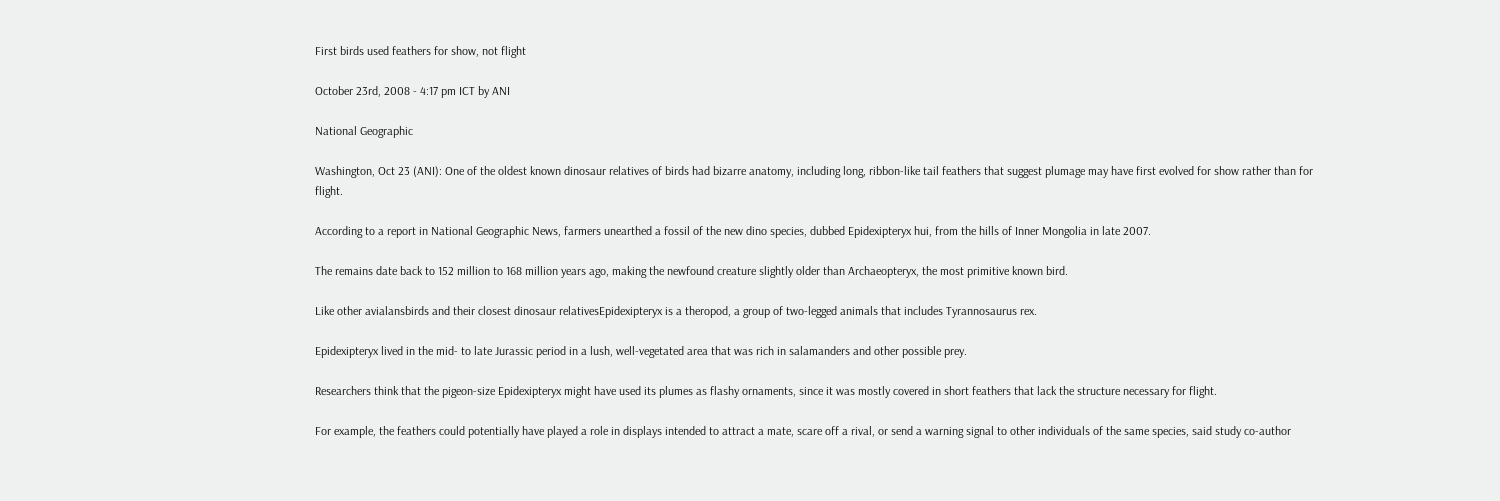First birds used feathers for show, not flight

October 23rd, 2008 - 4:17 pm ICT by ANI

National Geographic

Washington, Oct 23 (ANI): One of the oldest known dinosaur relatives of birds had bizarre anatomy, including long, ribbon-like tail feathers that suggest plumage may have first evolved for show rather than for flight.

According to a report in National Geographic News, farmers unearthed a fossil of the new dino species, dubbed Epidexipteryx hui, from the hills of Inner Mongolia in late 2007.

The remains date back to 152 million to 168 million years ago, making the newfound creature slightly older than Archaeopteryx, the most primitive known bird.

Like other avialansbirds and their closest dinosaur relativesEpidexipteryx is a theropod, a group of two-legged animals that includes Tyrannosaurus rex.

Epidexipteryx lived in the mid- to late Jurassic period in a lush, well-vegetated area that was rich in salamanders and other possible prey.

Researchers think that the pigeon-size Epidexipteryx might have used its plumes as flashy ornaments, since it was mostly covered in short feathers that lack the structure necessary for flight.

For example, the feathers could potentially have played a role in displays intended to attract a mate, scare off a rival, or send a warning signal to other individuals of the same species, said study co-author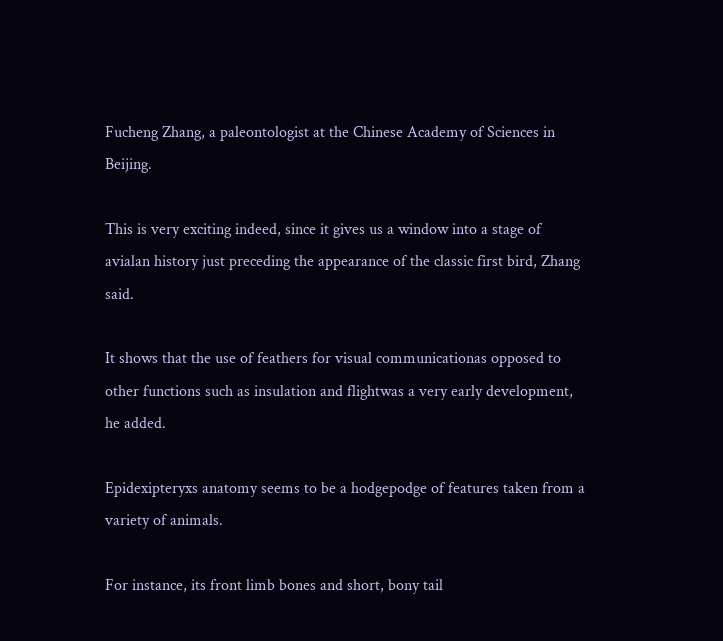Fucheng Zhang, a paleontologist at the Chinese Academy of Sciences in Beijing.

This is very exciting indeed, since it gives us a window into a stage of avialan history just preceding the appearance of the classic first bird, Zhang said.

It shows that the use of feathers for visual communicationas opposed to other functions such as insulation and flightwas a very early development, he added.

Epidexipteryxs anatomy seems to be a hodgepodge of features taken from a variety of animals.

For instance, its front limb bones and short, bony tail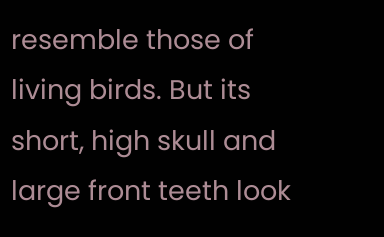resemble those of living birds. But its short, high skull and large front teeth look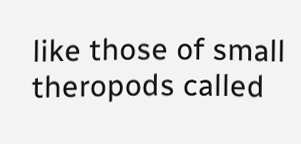like those of small theropods called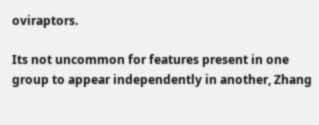oviraptors.

Its not uncommon for features present in one group to appear independently in another, Zhang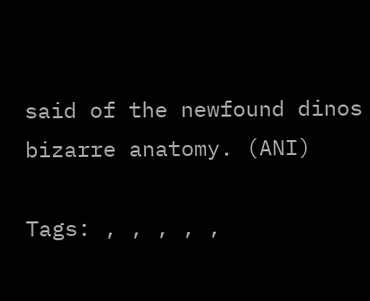said of the newfound dinos bizarre anatomy. (ANI)

Tags: , , , , ,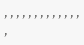, , , , , , , , , , , , , ,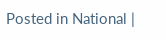Posted in National |